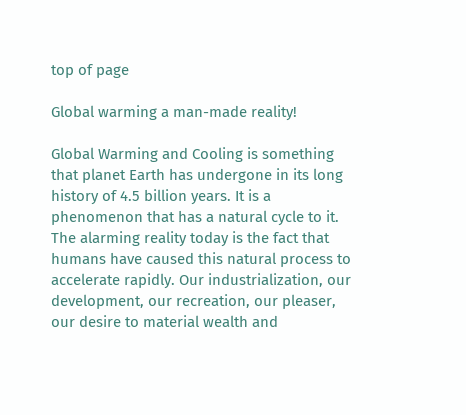top of page

Global warming a man-made reality!

Global Warming and Cooling is something that planet Earth has undergone in its long history of 4.5 billion years. It is a phenomenon that has a natural cycle to it. The alarming reality today is the fact that humans have caused this natural process to accelerate rapidly. Our industrialization, our development, our recreation, our pleaser, our desire to material wealth and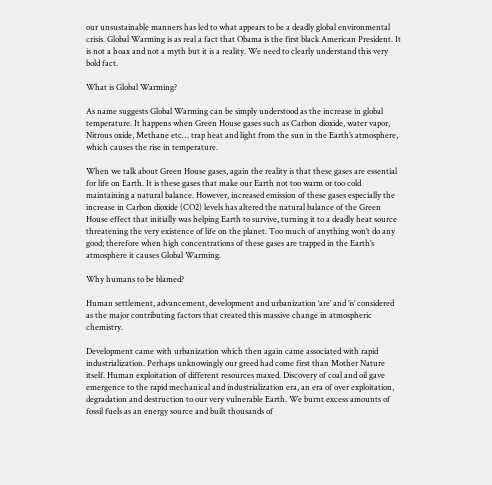our unsustainable manners has led to what appears to be a deadly global environmental crisis. Global Warming is as real a fact that Obama is the first black American President. It is not a hoax and not a myth but it is a reality. We need to clearly understand this very bold fact.

What is Global Warming?

As name suggests Global Warming can be simply understood as the increase in global temperature. It happens when Green House gases such as Carbon dioxide, water vapor, Nitrous oxide, Methane etc… trap heat and light from the sun in the Earth’s atmosphere, which causes the rise in temperature.

When we talk about Green House gases, again the reality is that these gases are essential for life on Earth. It is these gases that make our Earth not too warm or too cold maintaining a natural balance. However, increased emission of these gases especially the increase in Carbon dioxide (CO2) levels has altered the natural balance of the Green House effect that initially was helping Earth to survive, turning it to a deadly heat source threatening the very existence of life on the planet. Too much of anything won’t do any good; therefore when high concentrations of these gases are trapped in the Earth’s atmosphere it causes Global Warming.

Why humans to be blamed?

Human settlement, advancement, development and urbanization ‘are’ and ‘is’ considered as the major contributing factors that created this massive change in atmospheric chemistry.

Development came with urbanization which then again came associated with rapid industrialization. Perhaps unknowingly our greed had come first than Mother Nature itself. Human exploitation of different resources maxed. Discovery of coal and oil gave emergence to the rapid mechanical and industrialization era, an era of over exploitation, degradation and destruction to our very vulnerable Earth. We burnt excess amounts of fossil fuels as an energy source and built thousands of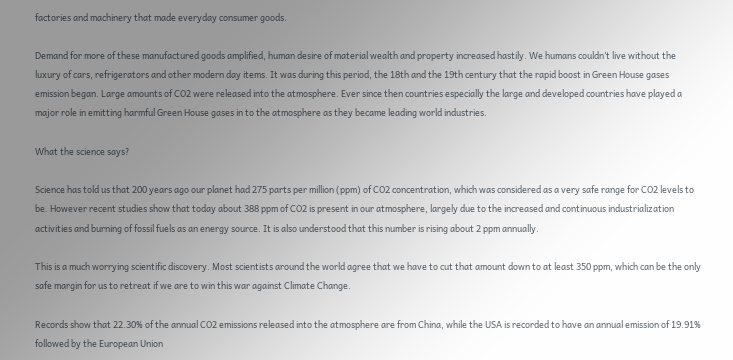factories and machinery that made everyday consumer goods.

Demand for more of these manufactured goods amplified, human desire of material wealth and property increased hastily. We humans couldn’t live without the luxury of cars, refrigerators and other modern day items. It was during this period, the 18th and the 19th century that the rapid boost in Green House gases emission began. Large amounts of CO2 were released into the atmosphere. Ever since then countries especially the large and developed countries have played a major role in emitting harmful Green House gases in to the atmosphere as they became leading world industries.

What the science says?

Science has told us that 200 years ago our planet had 275 parts per million (ppm) of CO2 concentration, which was considered as a very safe range for CO2 levels to be. However recent studies show that today about 388 ppm of CO2 is present in our atmosphere, largely due to the increased and continuous industrialization activities and burning of fossil fuels as an energy source. It is also understood that this number is rising about 2 ppm annually.

This is a much worrying scientific discovery. Most scientists around the world agree that we have to cut that amount down to at least 350 ppm, which can be the only safe margin for us to retreat if we are to win this war against Climate Change.

Records show that 22.30% of the annual CO2 emissions released into the atmosphere are from China, while the USA is recorded to have an annual emission of 19.91% followed by the European Union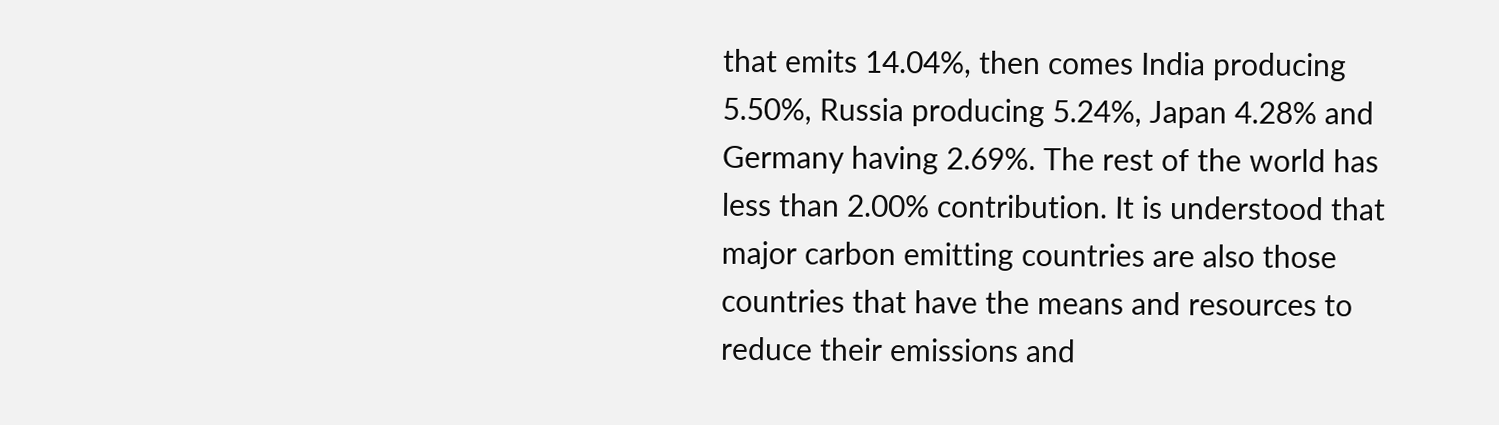that emits 14.04%, then comes India producing 5.50%, Russia producing 5.24%, Japan 4.28% and Germany having 2.69%. The rest of the world has less than 2.00% contribution. It is understood that major carbon emitting countries are also those countries that have the means and resources to reduce their emissions and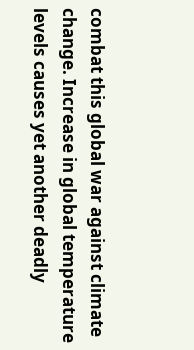combat this global war against climate change. Increase in global temperature levels causes yet another deadly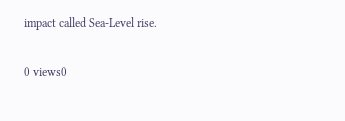impact called Sea-Level rise.

0 views0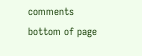comments
bottom of page